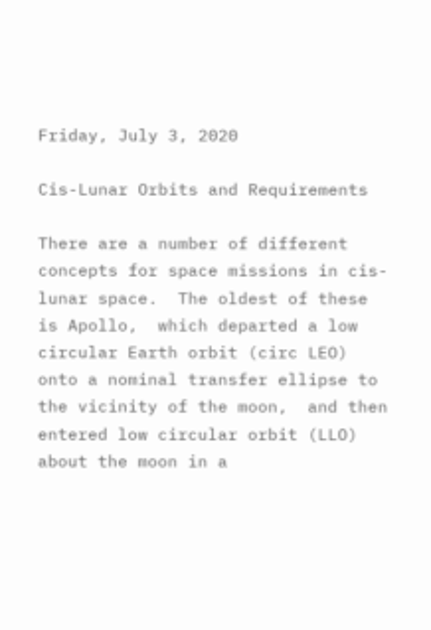Friday, July 3, 2020

Cis-Lunar Orbits and Requirements

There are a number of different concepts for space missions in cis-lunar space.  The oldest of these is Apollo,  which departed a low circular Earth orbit (circ LEO) onto a nominal transfer ellipse to the vicinity of the moon,  and then entered low circular orbit (LLO) about the moon in a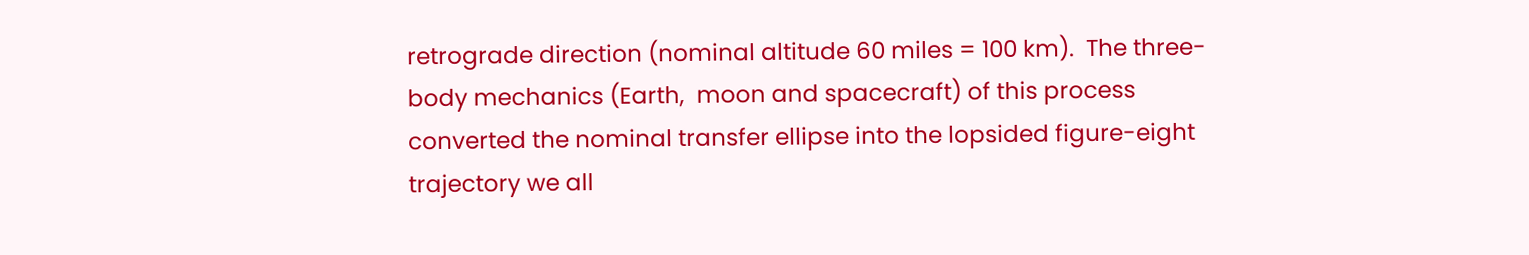retrograde direction (nominal altitude 60 miles = 100 km).  The three-body mechanics (Earth,  moon and spacecraft) of this process converted the nominal transfer ellipse into the lopsided figure-eight trajectory we all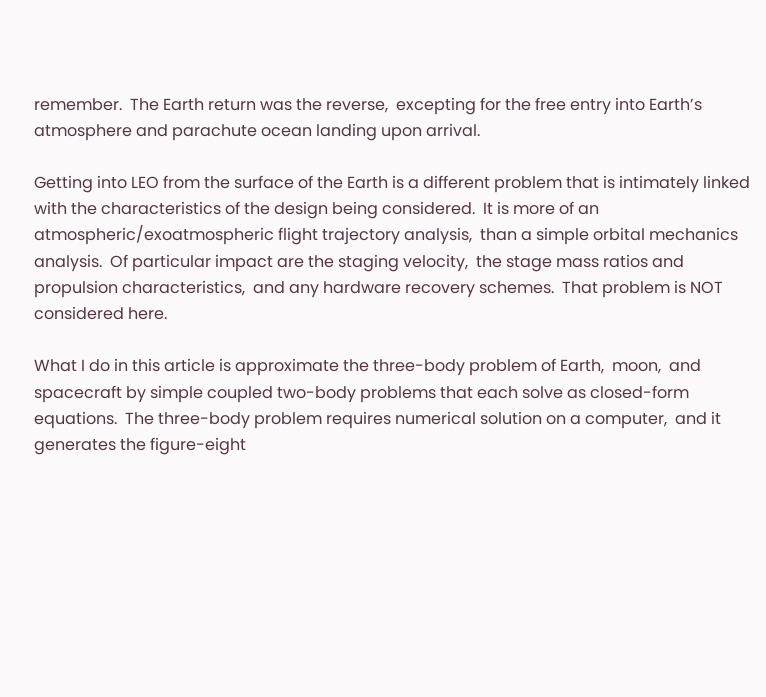remember.  The Earth return was the reverse,  excepting for the free entry into Earth’s atmosphere and parachute ocean landing upon arrival.

Getting into LEO from the surface of the Earth is a different problem that is intimately linked with the characteristics of the design being considered.  It is more of an atmospheric/exoatmospheric flight trajectory analysis,  than a simple orbital mechanics analysis.  Of particular impact are the staging velocity,  the stage mass ratios and propulsion characteristics,  and any hardware recovery schemes.  That problem is NOT considered here.

What I do in this article is approximate the three-body problem of Earth,  moon,  and spacecraft by simple coupled two-body problems that each solve as closed-form equations.  The three-body problem requires numerical solution on a computer,  and it generates the figure-eight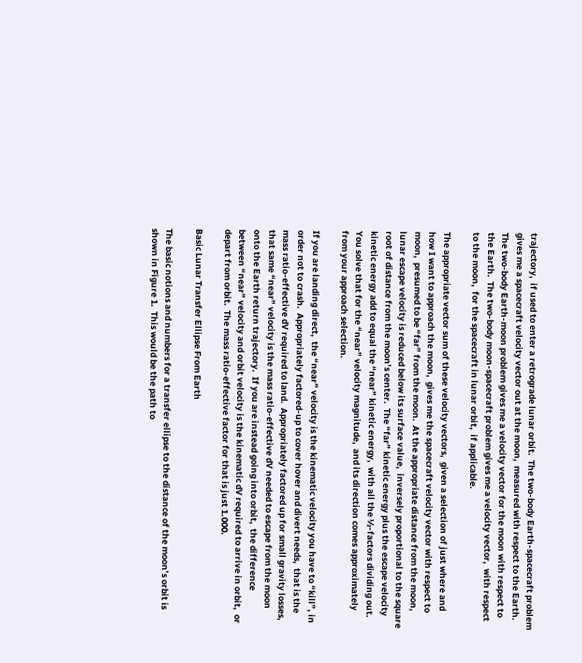trajectory,  if used to enter a retrograde lunar orbit.  The two-body Earth-spacecraft problem gives me a spacecraft velocity vector out at the moon,  measured with respect to the Earth.  The two-body Earth-moon problem gives me a velocity vector for the moon with respect to the Earth.  The two-body moon-spacecraft problem gives me a velocity vector,  with respect to the moon,  for the spacecraft in lunar orbit,  if applicable.

The appropriate vector sum of these velocity vectors,  given a selection of just where and how I want to approach the moon,  gives me the spacecraft velocity vector with respect to moon,  presumed to be “far” from the moon.  At the appropriate distance from the moon,  lunar escape velocity is reduced below its surface value,  inversely proportional to the square root of distance from the moon’s center.  The “far” kinetic energy plus the escape velocity kinetic energy add to equal the “near” kinetic energy,  with all the ½-factors dividing out.  You solve that for the “near” velocity magnitude,  and its direction comes approximately from your approach selection.

If you are landing direct,  the “near” velocity is the kinematic velocity you have to “kill”, in order not to crash.  Appropriately factored-up to cover hover and divert needs,  that is the mass ratio-effective dV required to land.  Appropriately factored up for small gravity losses,  that same “near” velocity is the mass ratio-effective dV needed to escape from the moon onto the Earth return trajectory.  If you are instead going into orbit,  the difference between “near” velocity and orbit velocity is the kinematic dV required to arrive in orbit,  or depart from orbit.  The mass ratio-effective factor for that is just 1.000.

Basic Lunar Transfer Ellipse From Earth

The basic notions and numbers for a transfer ellipse to the distance of the moon’s orbit is shown in Figure 1.  This would be the path to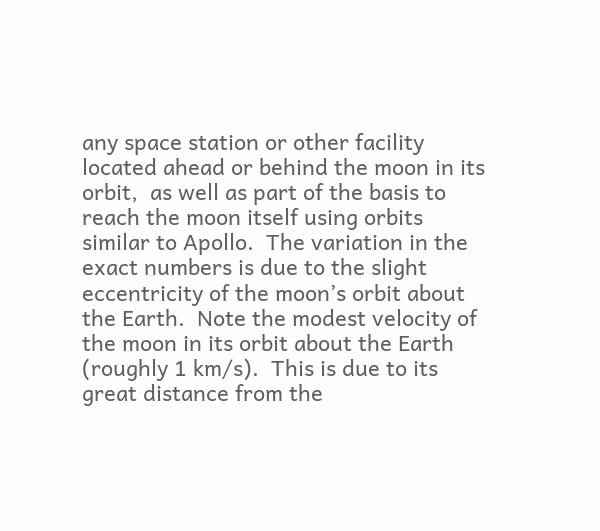any space station or other facility located ahead or behind the moon in its orbit,  as well as part of the basis to reach the moon itself using orbits similar to Apollo.  The variation in the exact numbers is due to the slight eccentricity of the moon’s orbit about the Earth.  Note the modest velocity of the moon in its orbit about the Earth (roughly 1 km/s).  This is due to its great distance from the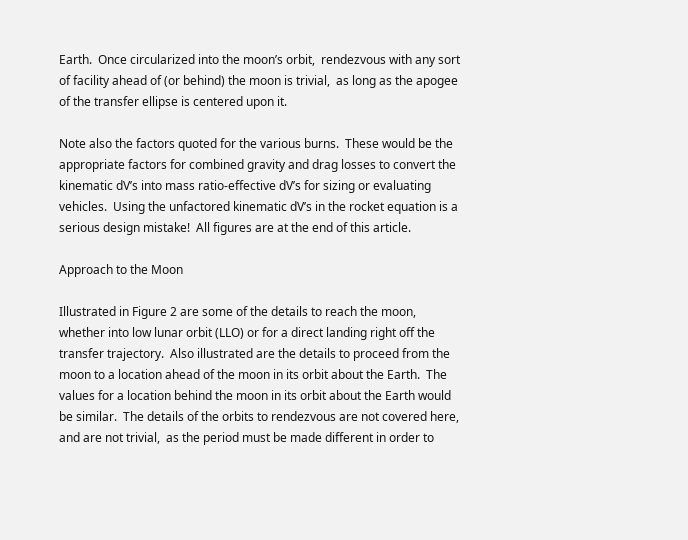Earth.  Once circularized into the moon’s orbit,  rendezvous with any sort of facility ahead of (or behind) the moon is trivial,  as long as the apogee of the transfer ellipse is centered upon it.

Note also the factors quoted for the various burns.  These would be the appropriate factors for combined gravity and drag losses to convert the kinematic dV’s into mass ratio-effective dV’s for sizing or evaluating vehicles.  Using the unfactored kinematic dV’s in the rocket equation is a serious design mistake!  All figures are at the end of this article.

Approach to the Moon

Illustrated in Figure 2 are some of the details to reach the moon,  whether into low lunar orbit (LLO) or for a direct landing right off the transfer trajectory.  Also illustrated are the details to proceed from the moon to a location ahead of the moon in its orbit about the Earth.  The values for a location behind the moon in its orbit about the Earth would be similar.  The details of the orbits to rendezvous are not covered here,  and are not trivial,  as the period must be made different in order to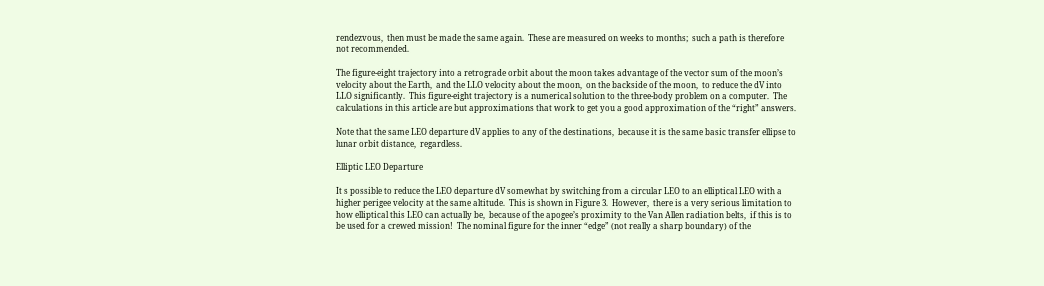rendezvous,  then must be made the same again.  These are measured on weeks to months;  such a path is therefore not recommended.

The figure-eight trajectory into a retrograde orbit about the moon takes advantage of the vector sum of the moon’s velocity about the Earth,  and the LLO velocity about the moon,  on the backside of the moon,  to reduce the dV into LLO significantly.  This figure-eight trajectory is a numerical solution to the three-body problem on a computer.  The calculations in this article are but approximations that work to get you a good approximation of the “right” answers.

Note that the same LEO departure dV applies to any of the destinations,  because it is the same basic transfer ellipse to lunar orbit distance,  regardless.

Elliptic LEO Departure

It s possible to reduce the LEO departure dV somewhat by switching from a circular LEO to an elliptical LEO with a higher perigee velocity at the same altitude.  This is shown in Figure 3.  However,  there is a very serious limitation to how elliptical this LEO can actually be,  because of the apogee’s proximity to the Van Allen radiation belts,  if this is to be used for a crewed mission!  The nominal figure for the inner “edge” (not really a sharp boundary) of the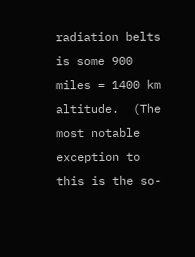radiation belts is some 900 miles = 1400 km altitude.  (The most notable exception to this is the so-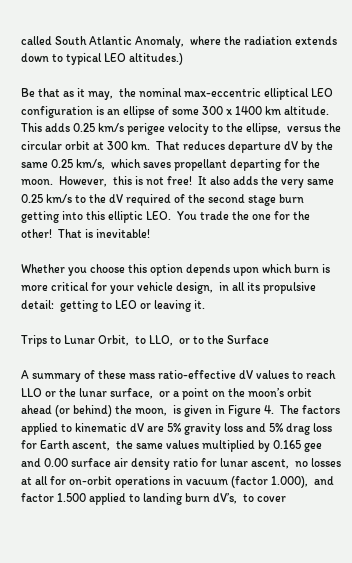called South Atlantic Anomaly,  where the radiation extends down to typical LEO altitudes.)

Be that as it may,  the nominal max-eccentric elliptical LEO configuration is an ellipse of some 300 x 1400 km altitude.  This adds 0.25 km/s perigee velocity to the ellipse,  versus the circular orbit at 300 km.  That reduces departure dV by the same 0.25 km/s,  which saves propellant departing for the moon.  However,  this is not free!  It also adds the very same 0.25 km/s to the dV required of the second stage burn getting into this elliptic LEO.  You trade the one for the other!  That is inevitable!

Whether you choose this option depends upon which burn is more critical for your vehicle design,  in all its propulsive detail:  getting to LEO or leaving it.

Trips to Lunar Orbit,  to LLO,  or to the Surface

A summary of these mass ratio-effective dV values to reach LLO or the lunar surface,  or a point on the moon’s orbit ahead (or behind) the moon,  is given in Figure 4.  The factors applied to kinematic dV are 5% gravity loss and 5% drag loss for Earth ascent,  the same values multiplied by 0.165 gee and 0.00 surface air density ratio for lunar ascent,  no losses at all for on-orbit operations in vacuum (factor 1.000),  and factor 1.500 applied to landing burn dV’s,  to cover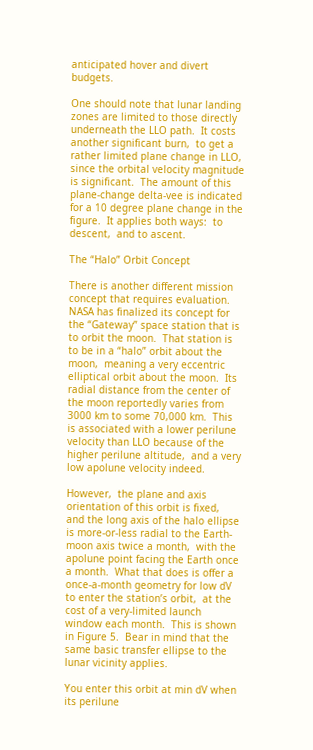anticipated hover and divert budgets.

One should note that lunar landing zones are limited to those directly underneath the LLO path.  It costs another significant burn,  to get a rather limited plane change in LLO,  since the orbital velocity magnitude is significant.  The amount of this plane-change delta-vee is indicated for a 10 degree plane change in the figure.  It applies both ways:  to descent,  and to ascent.

The “Halo” Orbit Concept

There is another different mission concept that requires evaluation.  NASA has finalized its concept for the “Gateway” space station that is to orbit the moon.  That station is to be in a “halo” orbit about the moon,  meaning a very eccentric elliptical orbit about the moon.  Its radial distance from the center of the moon reportedly varies from 3000 km to some 70,000 km.  This is associated with a lower perilune velocity than LLO because of the higher perilune altitude,  and a very low apolune velocity indeed.

However,  the plane and axis orientation of this orbit is fixed,  and the long axis of the halo ellipse is more-or-less radial to the Earth-moon axis twice a month,  with the apolune point facing the Earth once a month.  What that does is offer a once-a-month geometry for low dV to enter the station’s orbit,  at the cost of a very-limited launch window each month.  This is shown in Figure 5.  Bear in mind that the same basic transfer ellipse to the lunar vicinity applies.

You enter this orbit at min dV when its perilune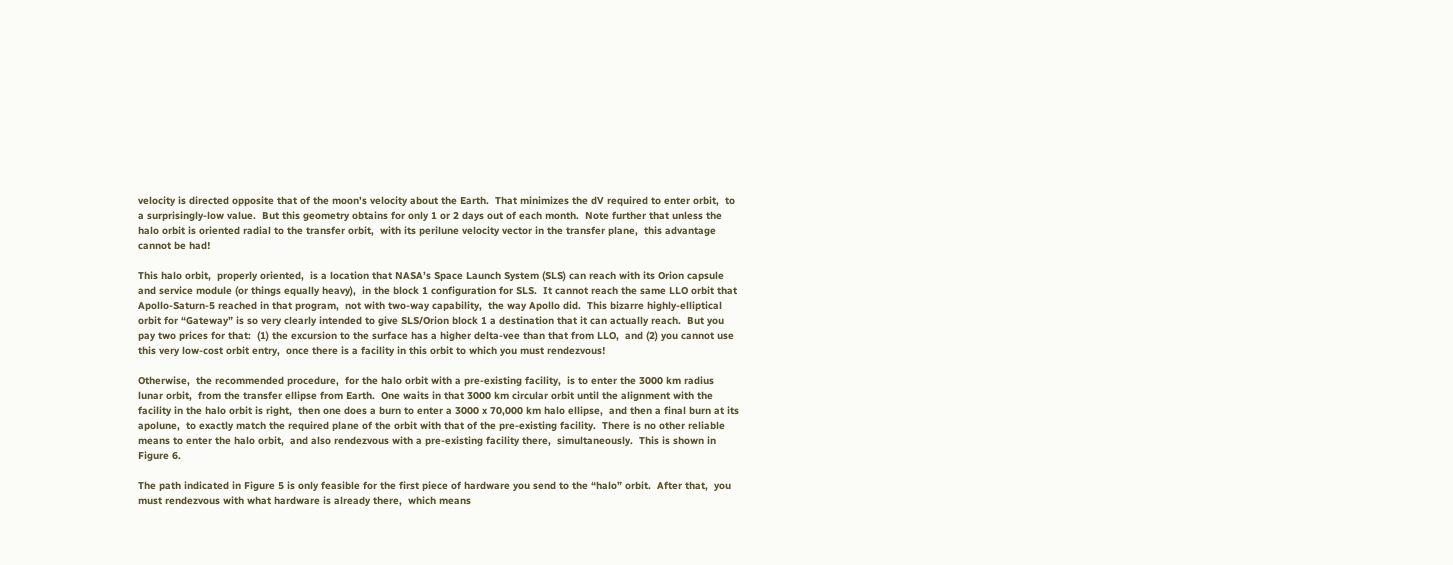velocity is directed opposite that of the moon’s velocity about the Earth.  That minimizes the dV required to enter orbit,  to a surprisingly-low value.  But this geometry obtains for only 1 or 2 days out of each month.  Note further that unless the halo orbit is oriented radial to the transfer orbit,  with its perilune velocity vector in the transfer plane,  this advantage cannot be had!

This halo orbit,  properly oriented,  is a location that NASA’s Space Launch System (SLS) can reach with its Orion capsule and service module (or things equally heavy),  in the block 1 configuration for SLS.  It cannot reach the same LLO orbit that Apollo-Saturn-5 reached in that program,  not with two-way capability,  the way Apollo did.  This bizarre highly-elliptical orbit for “Gateway” is so very clearly intended to give SLS/Orion block 1 a destination that it can actually reach.  But you pay two prices for that:  (1) the excursion to the surface has a higher delta-vee than that from LLO,  and (2) you cannot use this very low-cost orbit entry,  once there is a facility in this orbit to which you must rendezvous!

Otherwise,  the recommended procedure,  for the halo orbit with a pre-existing facility,  is to enter the 3000 km radius lunar orbit,  from the transfer ellipse from Earth.  One waits in that 3000 km circular orbit until the alignment with the facility in the halo orbit is right,  then one does a burn to enter a 3000 x 70,000 km halo ellipse,  and then a final burn at its apolune,  to exactly match the required plane of the orbit with that of the pre-existing facility.  There is no other reliable means to enter the halo orbit,  and also rendezvous with a pre-existing facility there,  simultaneously.  This is shown in Figure 6.

The path indicated in Figure 5 is only feasible for the first piece of hardware you send to the “halo” orbit.  After that,  you must rendezvous with what hardware is already there,  which means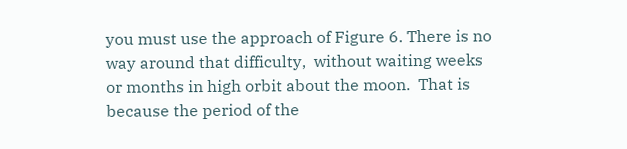you must use the approach of Figure 6. There is no way around that difficulty,  without waiting weeks or months in high orbit about the moon.  That is because the period of the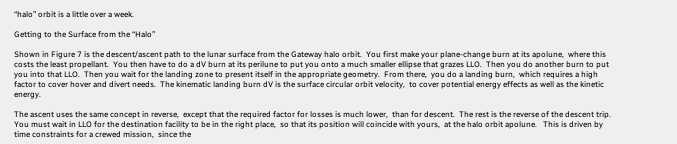“halo” orbit is a little over a week.

Getting to the Surface from the “Halo”

Shown in Figure 7 is the descent/ascent path to the lunar surface from the Gateway halo orbit.  You first make your plane-change burn at its apolune,  where this costs the least propellant.  You then have to do a dV burn at its perilune to put you onto a much smaller ellipse that grazes LLO.  Then you do another burn to put you into that LLO.  Then you wait for the landing zone to present itself in the appropriate geometry.  From there,  you do a landing burn,  which requires a high factor to cover hover and divert needs.  The kinematic landing burn dV is the surface circular orbit velocity,  to cover potential energy effects as well as the kinetic energy.

The ascent uses the same concept in reverse,  except that the required factor for losses is much lower,  than for descent.  The rest is the reverse of the descent trip.  You must wait in LLO for the destination facility to be in the right place,  so that its position will coincide with yours,  at the halo orbit apolune.   This is driven by time constraints for a crewed mission,  since the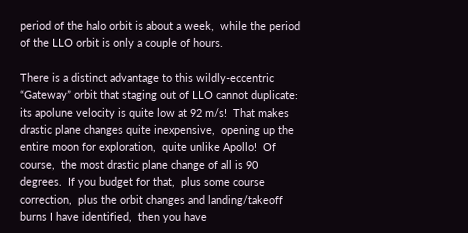period of the halo orbit is about a week,  while the period of the LLO orbit is only a couple of hours.

There is a distinct advantage to this wildly-eccentric “Gateway” orbit that staging out of LLO cannot duplicate:  its apolune velocity is quite low at 92 m/s!  That makes drastic plane changes quite inexpensive,  opening up the entire moon for exploration,  quite unlike Apollo!  Of course,  the most drastic plane change of all is 90 degrees.  If you budget for that,  plus some course correction,  plus the orbit changes and landing/takeoff burns I have identified,  then you have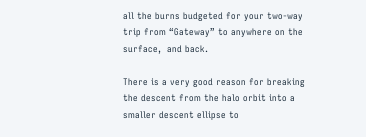all the burns budgeted for your two-way trip from “Gateway” to anywhere on the surface,  and back.

There is a very good reason for breaking the descent from the halo orbit into a smaller descent ellipse to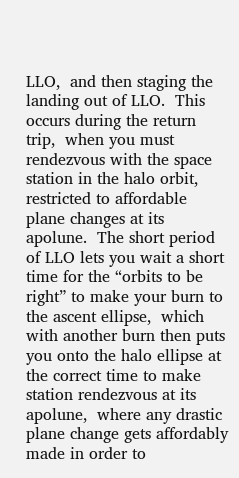LLO,  and then staging the landing out of LLO.  This occurs during the return trip,  when you must rendezvous with the space station in the halo orbit,  restricted to affordable plane changes at its apolune.  The short period of LLO lets you wait a short time for the “orbits to be right” to make your burn to the ascent ellipse,  which with another burn then puts you onto the halo ellipse at the correct time to make station rendezvous at its apolune,  where any drastic plane change gets affordably made in order to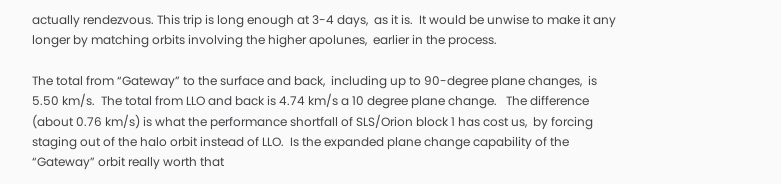actually rendezvous. This trip is long enough at 3-4 days,  as it is.  It would be unwise to make it any longer by matching orbits involving the higher apolunes,  earlier in the process.

The total from “Gateway” to the surface and back,  including up to 90-degree plane changes,  is 5.50 km/s.  The total from LLO and back is 4.74 km/s a 10 degree plane change.   The difference (about 0.76 km/s) is what the performance shortfall of SLS/Orion block 1 has cost us,  by forcing staging out of the halo orbit instead of LLO.  Is the expanded plane change capability of the “Gateway” orbit really worth that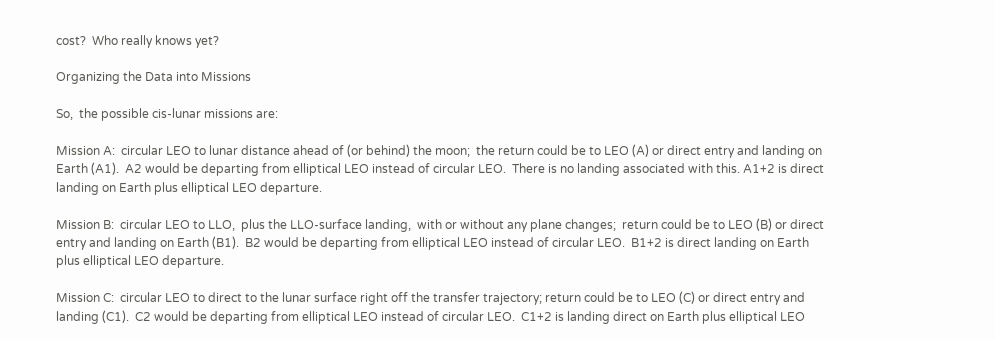cost?  Who really knows yet?

Organizing the Data into Missions

So,  the possible cis-lunar missions are:

Mission A:  circular LEO to lunar distance ahead of (or behind) the moon;  the return could be to LEO (A) or direct entry and landing on Earth (A1).  A2 would be departing from elliptical LEO instead of circular LEO.  There is no landing associated with this. A1+2 is direct landing on Earth plus elliptical LEO departure.

Mission B:  circular LEO to LLO,  plus the LLO-surface landing,  with or without any plane changes;  return could be to LEO (B) or direct entry and landing on Earth (B1).  B2 would be departing from elliptical LEO instead of circular LEO.  B1+2 is direct landing on Earth plus elliptical LEO departure.

Mission C:  circular LEO to direct to the lunar surface right off the transfer trajectory; return could be to LEO (C) or direct entry and landing (C1).  C2 would be departing from elliptical LEO instead of circular LEO.  C1+2 is landing direct on Earth plus elliptical LEO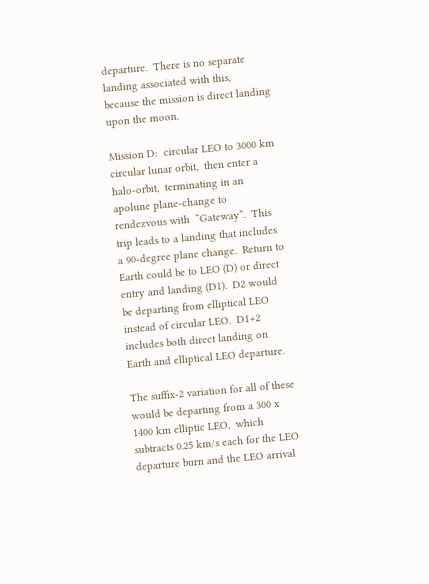departure.  There is no separate landing associated with this,  because the mission is direct landing upon the moon.

Mission D:  circular LEO to 3000 km circular lunar orbit,  then enter a halo-orbit,  terminating in an apolune plane-change to rendezvous with  “Gateway”.  This trip leads to a landing that includes a 90-degree plane change.  Return to Earth could be to LEO (D) or direct entry and landing (D1).  D2 would be departing from elliptical LEO instead of circular LEO.  D1+2 includes both direct landing on Earth and elliptical LEO departure.

The suffix-2 variation for all of these would be departing from a 300 x 1400 km elliptic LEO,  which subtracts 0.25 km/s each for the LEO departure burn and the LEO arrival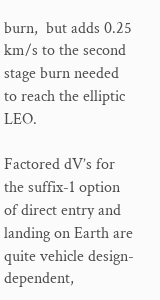burn,  but adds 0.25 km/s to the second stage burn needed to reach the elliptic LEO.

Factored dV’s for the suffix-1 option of direct entry and landing on Earth are quite vehicle design-dependent,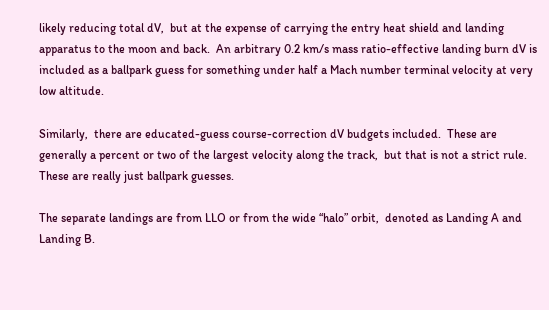likely reducing total dV,  but at the expense of carrying the entry heat shield and landing apparatus to the moon and back.  An arbitrary 0.2 km/s mass ratio-effective landing burn dV is included as a ballpark guess for something under half a Mach number terminal velocity at very low altitude.

Similarly,  there are educated-guess course-correction dV budgets included.  These are generally a percent or two of the largest velocity along the track,  but that is not a strict rule.  These are really just ballpark guesses.

The separate landings are from LLO or from the wide “halo” orbit,  denoted as Landing A and Landing B.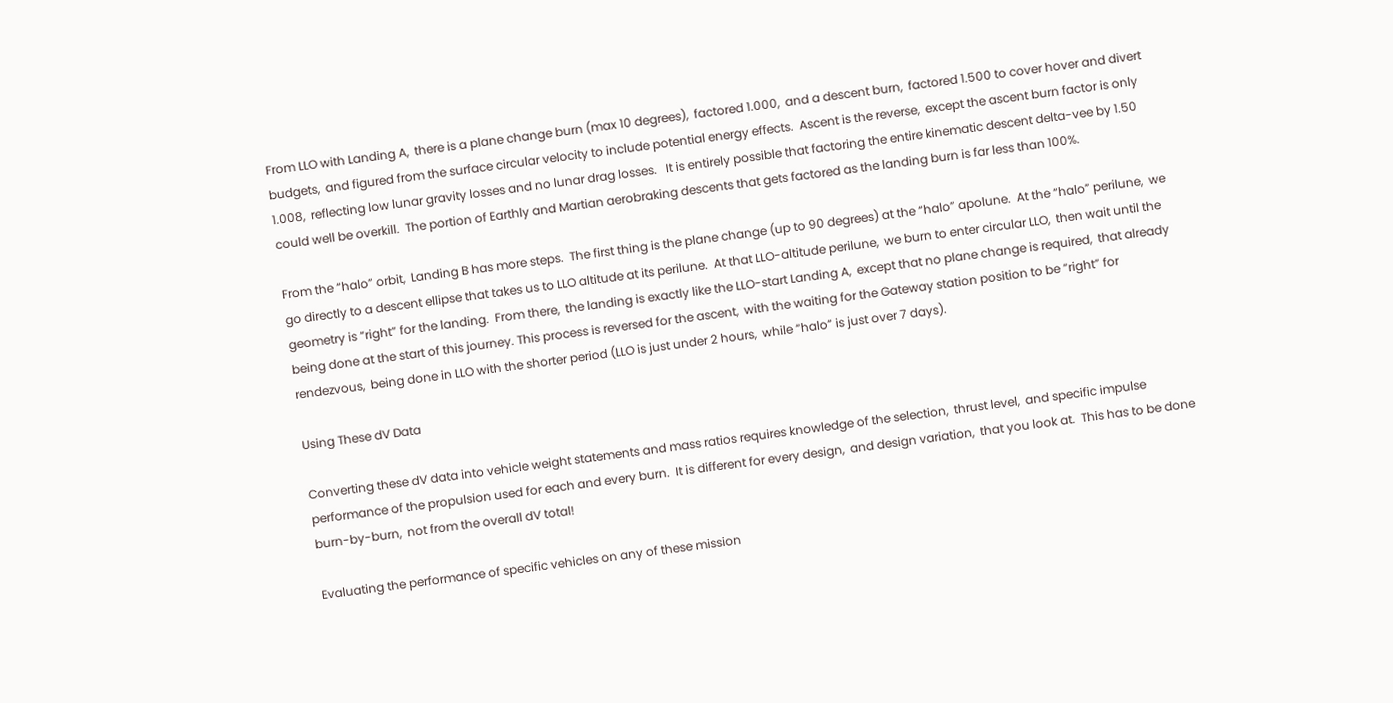From LLO with Landing A,  there is a plane change burn (max 10 degrees),  factored 1.000,  and a descent burn,  factored 1.500 to cover hover and divert budgets,  and figured from the surface circular velocity to include potential energy effects.  Ascent is the reverse,  except the ascent burn factor is only 1.008,  reflecting low lunar gravity losses and no lunar drag losses.   It is entirely possible that factoring the entire kinematic descent delta-vee by 1.50 could well be overkill.  The portion of Earthly and Martian aerobraking descents that gets factored as the landing burn is far less than 100%.

From the “halo” orbit,  Landing B has more steps.  The first thing is the plane change (up to 90 degrees) at the “halo” apolune.  At the “halo” perilune,  we go directly to a descent ellipse that takes us to LLO altitude at its perilune.  At that LLO-altitude perilune,  we burn to enter circular LLO,  then wait until the geometry is “right” for the landing.  From there,  the landing is exactly like the LLO-start Landing A,  except that no plane change is required,  that already being done at the start of this journey. This process is reversed for the ascent,  with the waiting for the Gateway station position to be “right” for rendezvous,  being done in LLO with the shorter period (LLO is just under 2 hours,  while “halo” is just over 7 days).

Using These dV Data

Converting these dV data into vehicle weight statements and mass ratios requires knowledge of the selection,  thrust level,  and specific impulse performance of the propulsion used for each and every burn.  It is different for every design,  and design variation,  that you look at.  This has to be done burn-by-burn,  not from the overall dV total!

Evaluating the performance of specific vehicles on any of these mission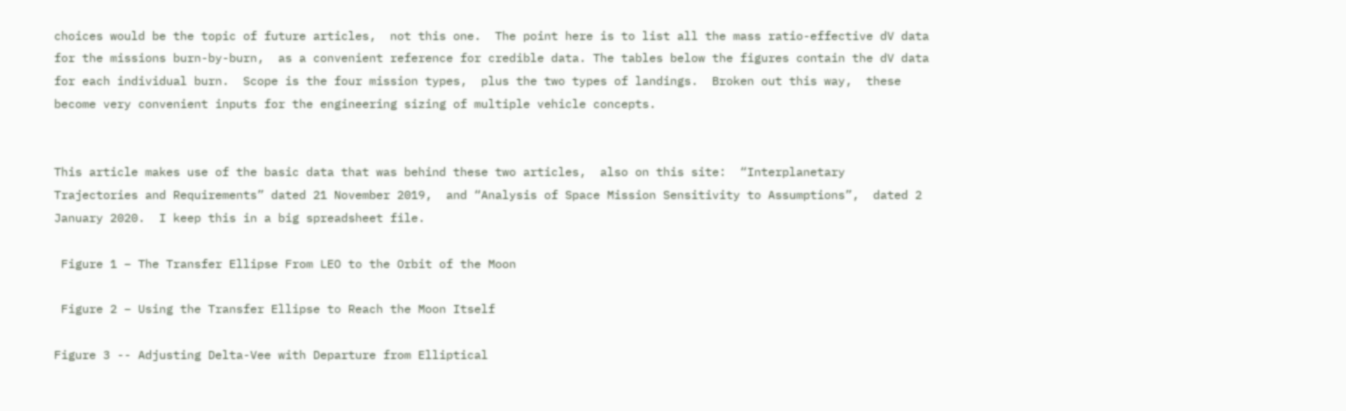choices would be the topic of future articles,  not this one.  The point here is to list all the mass ratio-effective dV data for the missions burn-by-burn,  as a convenient reference for credible data. The tables below the figures contain the dV data for each individual burn.  Scope is the four mission types,  plus the two types of landings.  Broken out this way,  these become very convenient inputs for the engineering sizing of multiple vehicle concepts.


This article makes use of the basic data that was behind these two articles,  also on this site:  “Interplanetary Trajectories and Requirements” dated 21 November 2019,  and “Analysis of Space Mission Sensitivity to Assumptions”,  dated 2 January 2020.  I keep this in a big spreadsheet file.

 Figure 1 – The Transfer Ellipse From LEO to the Orbit of the Moon

 Figure 2 – Using the Transfer Ellipse to Reach the Moon Itself

Figure 3 -- Adjusting Delta-Vee with Departure from Elliptical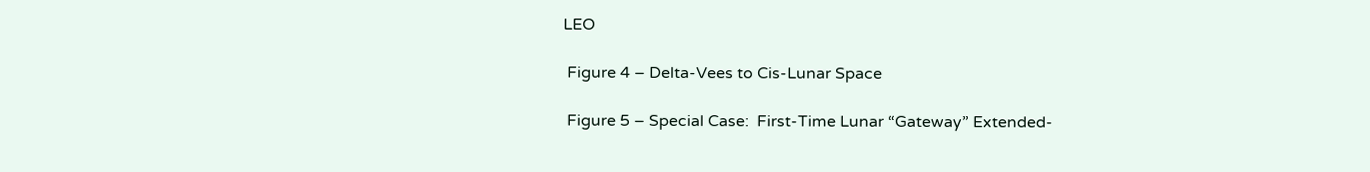LEO

 Figure 4 – Delta-Vees to Cis-Lunar Space

 Figure 5 – Special Case:  First-Time Lunar “Gateway” Extended-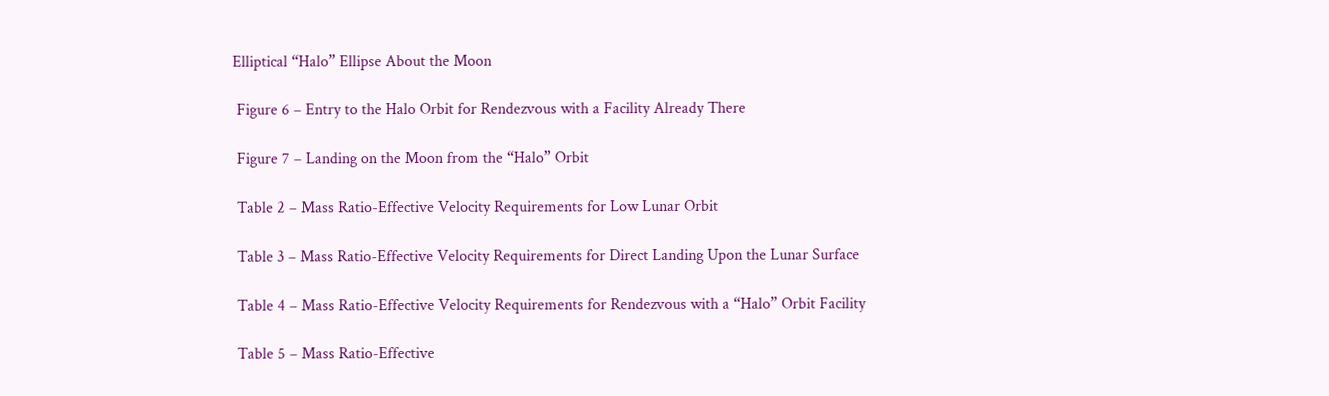Elliptical “Halo” Ellipse About the Moon

 Figure 6 – Entry to the Halo Orbit for Rendezvous with a Facility Already There

 Figure 7 – Landing on the Moon from the “Halo” Orbit

 Table 2 – Mass Ratio-Effective Velocity Requirements for Low Lunar Orbit

 Table 3 – Mass Ratio-Effective Velocity Requirements for Direct Landing Upon the Lunar Surface

 Table 4 – Mass Ratio-Effective Velocity Requirements for Rendezvous with a “Halo” Orbit Facility

 Table 5 – Mass Ratio-Effective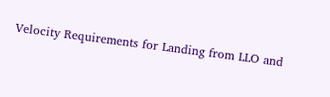Velocity Requirements for Landing from LLO and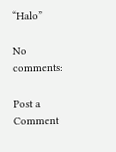“Halo”

No comments:

Post a Comment